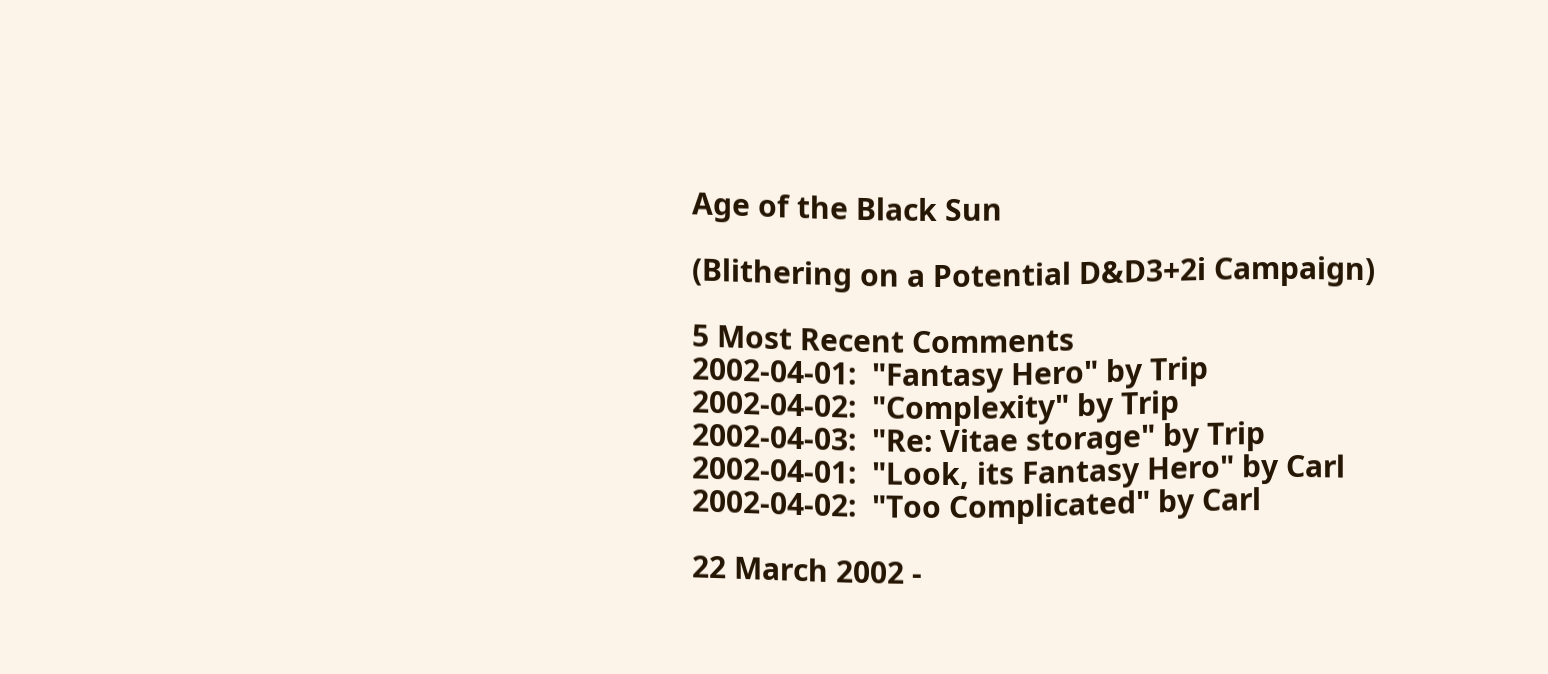Age of the Black Sun

(Blithering on a Potential D&D3+2i Campaign)

5 Most Recent Comments
2002-04-01:  "Fantasy Hero" by Trip
2002-04-02:  "Complexity" by Trip
2002-04-03:  "Re: Vitae storage" by Trip
2002-04-01:  "Look, its Fantasy Hero" by Carl
2002-04-02:  "Too Complicated" by Carl

22 March 2002 -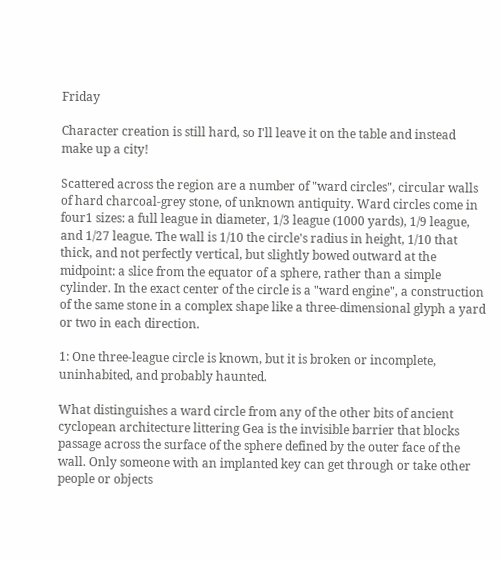Friday

Character creation is still hard, so I'll leave it on the table and instead make up a city!

Scattered across the region are a number of "ward circles", circular walls of hard charcoal-grey stone, of unknown antiquity. Ward circles come in four1 sizes: a full league in diameter, 1/3 league (1000 yards), 1/9 league, and 1/27 league. The wall is 1/10 the circle's radius in height, 1/10 that thick, and not perfectly vertical, but slightly bowed outward at the midpoint: a slice from the equator of a sphere, rather than a simple cylinder. In the exact center of the circle is a "ward engine", a construction of the same stone in a complex shape like a three-dimensional glyph a yard or two in each direction.

1: One three-league circle is known, but it is broken or incomplete, uninhabited, and probably haunted.

What distinguishes a ward circle from any of the other bits of ancient cyclopean architecture littering Gea is the invisible barrier that blocks passage across the surface of the sphere defined by the outer face of the wall. Only someone with an implanted key can get through or take other people or objects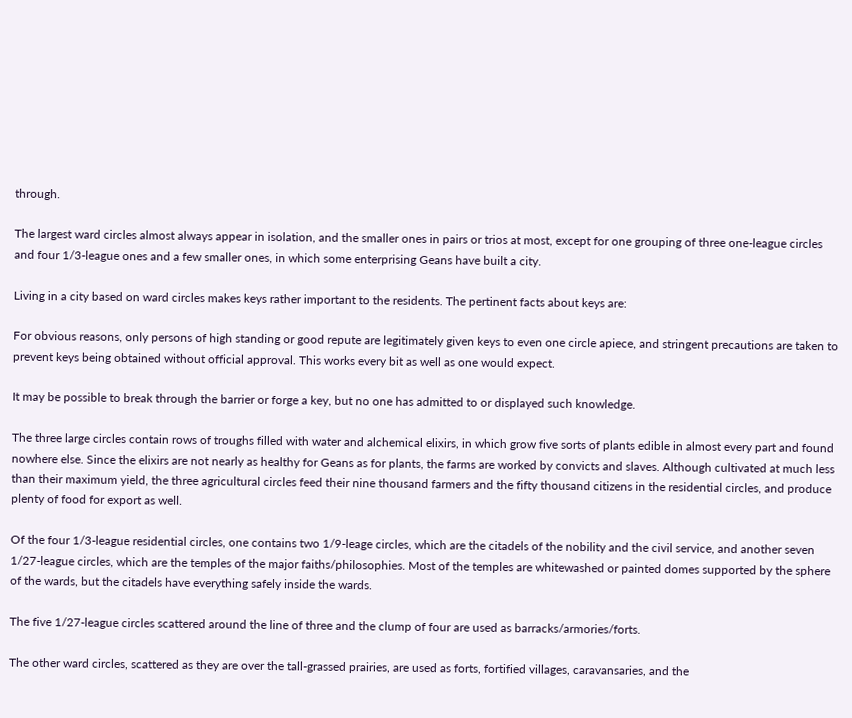through.

The largest ward circles almost always appear in isolation, and the smaller ones in pairs or trios at most, except for one grouping of three one-league circles and four 1/3-league ones and a few smaller ones, in which some enterprising Geans have built a city.

Living in a city based on ward circles makes keys rather important to the residents. The pertinent facts about keys are:

For obvious reasons, only persons of high standing or good repute are legitimately given keys to even one circle apiece, and stringent precautions are taken to prevent keys being obtained without official approval. This works every bit as well as one would expect.

It may be possible to break through the barrier or forge a key, but no one has admitted to or displayed such knowledge.

The three large circles contain rows of troughs filled with water and alchemical elixirs, in which grow five sorts of plants edible in almost every part and found nowhere else. Since the elixirs are not nearly as healthy for Geans as for plants, the farms are worked by convicts and slaves. Although cultivated at much less than their maximum yield, the three agricultural circles feed their nine thousand farmers and the fifty thousand citizens in the residential circles, and produce plenty of food for export as well.

Of the four 1/3-league residential circles, one contains two 1/9-leage circles, which are the citadels of the nobility and the civil service, and another seven 1/27-league circles, which are the temples of the major faiths/philosophies. Most of the temples are whitewashed or painted domes supported by the sphere of the wards, but the citadels have everything safely inside the wards.

The five 1/27-league circles scattered around the line of three and the clump of four are used as barracks/armories/forts.

The other ward circles, scattered as they are over the tall-grassed prairies, are used as forts, fortified villages, caravansaries, and the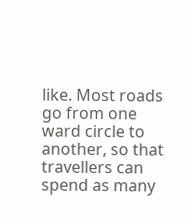like. Most roads go from one ward circle to another, so that travellers can spend as many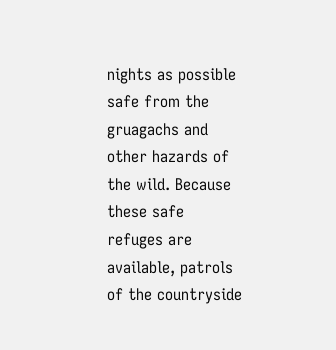nights as possible safe from the gruagachs and other hazards of the wild. Because these safe refuges are available, patrols of the countryside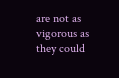are not as vigorous as they could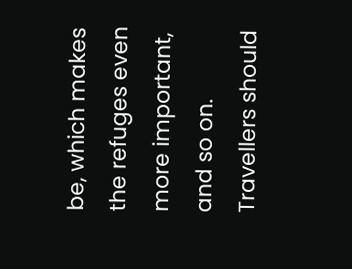be, which makes the refuges even more important, and so on. Travellers should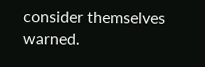consider themselves warned.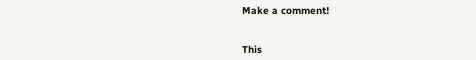Make a comment!


This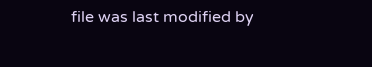file was last modified by